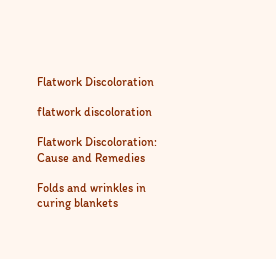Flatwork Discoloration

flatwork discoloration

Flatwork Discoloration: Cause and Remedies

Folds and wrinkles in curing blankets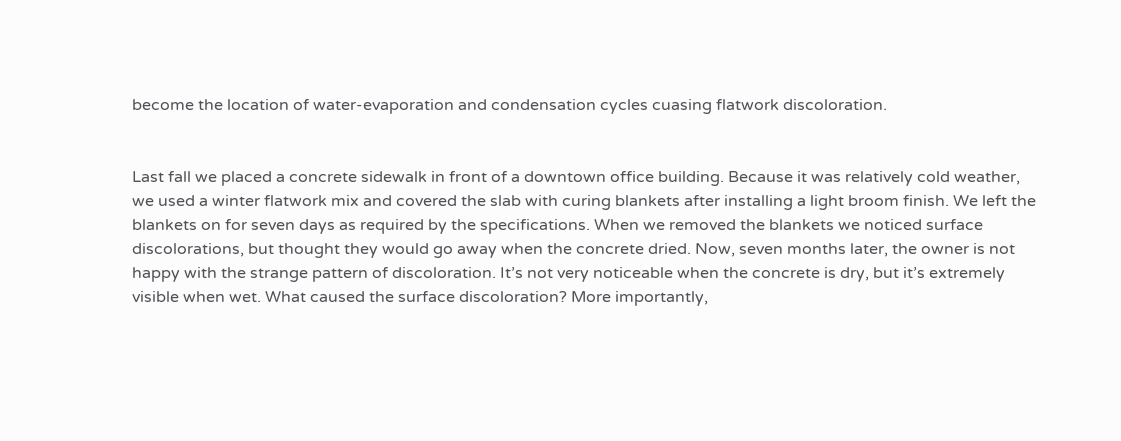become the location of water-evaporation and condensation cycles cuasing flatwork discoloration.


Last fall we placed a concrete sidewalk in front of a downtown office building. Because it was relatively cold weather, we used a winter flatwork mix and covered the slab with curing blankets after installing a light broom finish. We left the blankets on for seven days as required by the specifications. When we removed the blankets we noticed surface discolorations, but thought they would go away when the concrete dried. Now, seven months later, the owner is not happy with the strange pattern of discoloration. It’s not very noticeable when the concrete is dry, but it’s extremely visible when wet. What caused the surface discoloration? More importantly,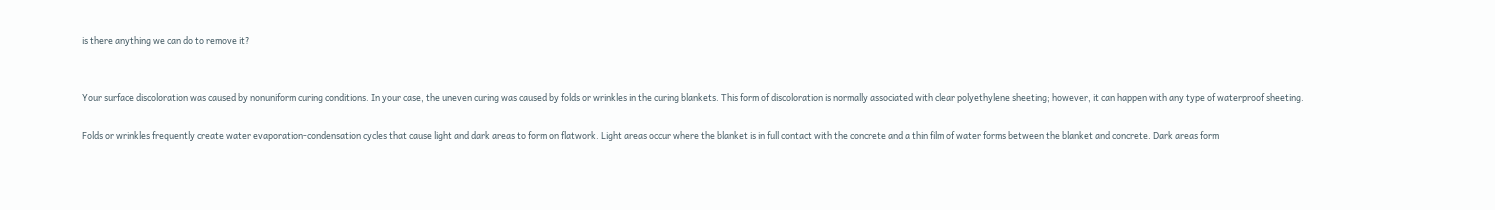is there anything we can do to remove it?


Your surface discoloration was caused by nonuniform curing conditions. In your case, the uneven curing was caused by folds or wrinkles in the curing blankets. This form of discoloration is normally associated with clear polyethylene sheeting; however, it can happen with any type of waterproof sheeting.

Folds or wrinkles frequently create water evaporation-condensation cycles that cause light and dark areas to form on flatwork. Light areas occur where the blanket is in full contact with the concrete and a thin film of water forms between the blanket and concrete. Dark areas form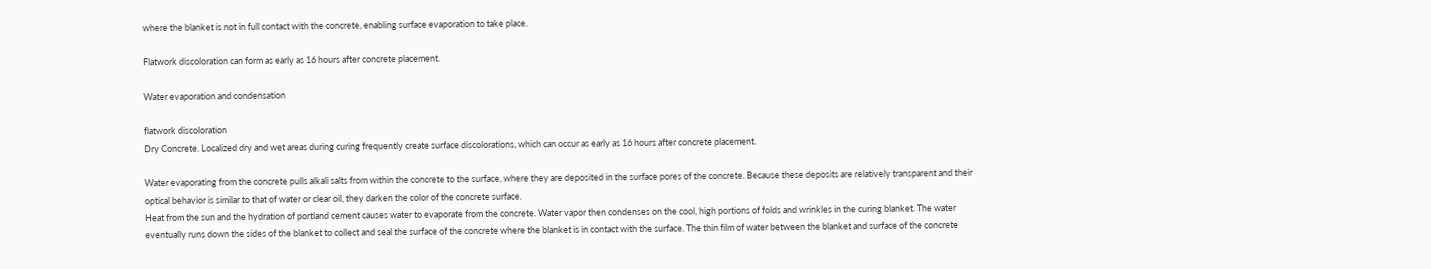where the blanket is not in full contact with the concrete, enabling surface evaporation to take place.

Flatwork discoloration can form as early as 16 hours after concrete placement.

Water evaporation and condensation

flatwork discoloration
Dry Concrete. Localized dry and wet areas during curing frequently create surface discolorations, which can occur as early as 16 hours after concrete placement.

Water evaporating from the concrete pulls alkali salts from within the concrete to the surface, where they are deposited in the surface pores of the concrete. Because these deposits are relatively transparent and their optical behavior is similar to that of water or clear oil, they darken the color of the concrete surface.
Heat from the sun and the hydration of portland cement causes water to evaporate from the concrete. Water vapor then condenses on the cool, high portions of folds and wrinkles in the curing blanket. The water eventually runs down the sides of the blanket to collect and seal the surface of the concrete where the blanket is in contact with the surface. The thin film of water between the blanket and surface of the concrete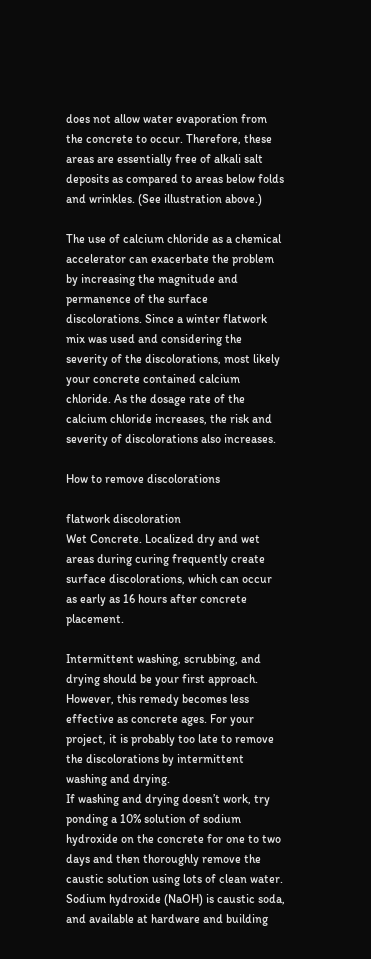does not allow water evaporation from the concrete to occur. Therefore, these areas are essentially free of alkali salt deposits as compared to areas below folds and wrinkles. (See illustration above.)

The use of calcium chloride as a chemical accelerator can exacerbate the problem by increasing the magnitude and permanence of the surface discolorations. Since a winter flatwork mix was used and considering the severity of the discolorations, most likely your concrete contained calcium chloride. As the dosage rate of the calcium chloride increases, the risk and severity of discolorations also increases.

How to remove discolorations

flatwork discoloration
Wet Concrete. Localized dry and wet areas during curing frequently create surface discolorations, which can occur as early as 16 hours after concrete placement.

Intermittent washing, scrubbing, and drying should be your first approach. However, this remedy becomes less effective as concrete ages. For your project, it is probably too late to remove the discolorations by intermittent washing and drying.
If washing and drying doesn’t work, try ponding a 10% solution of sodium hydroxide on the concrete for one to two days and then thoroughly remove the caustic solution using lots of clean water. Sodium hydroxide (NaOH) is caustic soda, and available at hardware and building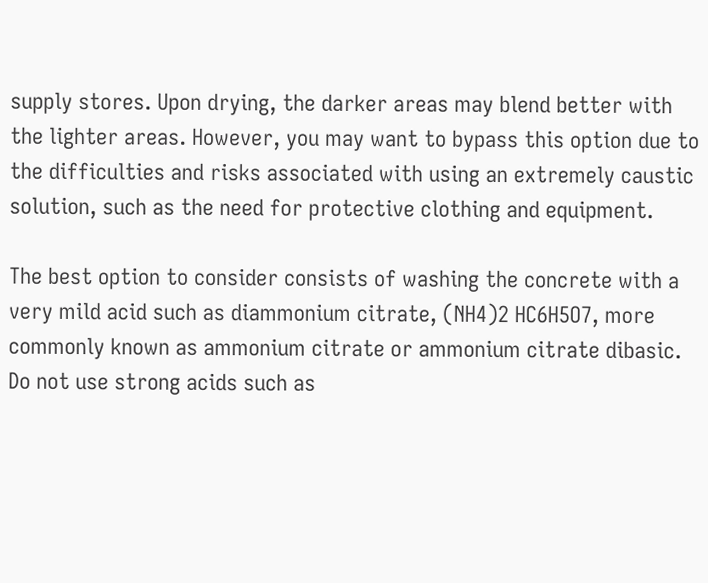supply stores. Upon drying, the darker areas may blend better with the lighter areas. However, you may want to bypass this option due to the difficulties and risks associated with using an extremely caustic solution, such as the need for protective clothing and equipment.

The best option to consider consists of washing the concrete with a very mild acid such as diammonium citrate, (NH4)2 HC6H5O7, more commonly known as ammonium citrate or ammonium citrate dibasic. Do not use strong acids such as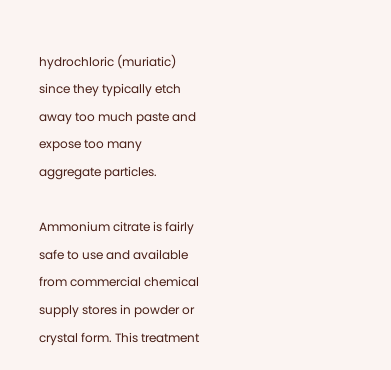hydrochloric (muriatic) since they typically etch away too much paste and expose too many aggregate particles.

Ammonium citrate is fairly safe to use and available from commercial chemical supply stores in powder or crystal form. This treatment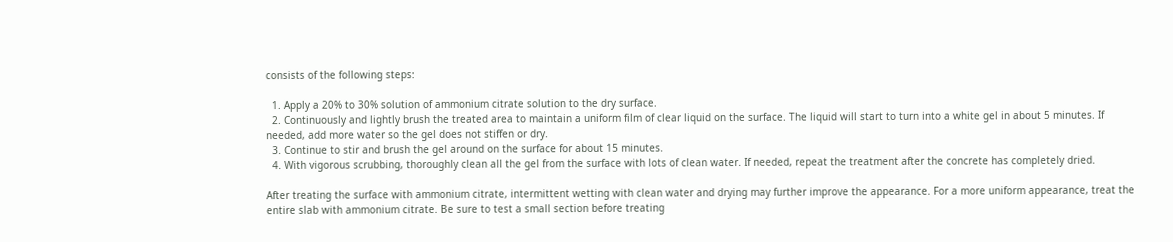consists of the following steps:

  1. Apply a 20% to 30% solution of ammonium citrate solution to the dry surface.
  2. Continuously and lightly brush the treated area to maintain a uniform film of clear liquid on the surface. The liquid will start to turn into a white gel in about 5 minutes. If needed, add more water so the gel does not stiffen or dry.
  3. Continue to stir and brush the gel around on the surface for about 15 minutes.
  4. With vigorous scrubbing, thoroughly clean all the gel from the surface with lots of clean water. If needed, repeat the treatment after the concrete has completely dried.

After treating the surface with ammonium citrate, intermittent wetting with clean water and drying may further improve the appearance. For a more uniform appearance, treat the entire slab with ammonium citrate. Be sure to test a small section before treating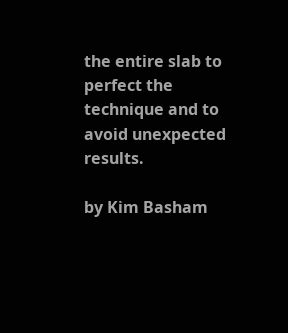the entire slab to perfect the technique and to avoid unexpected results.

by Kim Basham